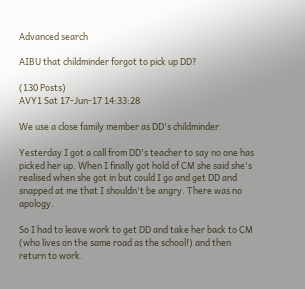Advanced search

AIBU that childminder forgot to pick up DD?

(130 Posts)
AVY1 Sat 17-Jun-17 14:33:28

We use a close family member as DD's childminder.

Yesterday I got a call from DD's teacher to say no one has picked her up. When I finally got hold of CM she said she's realised when she got in but could I go and get DD and snapped at me that I shouldn't be angry. There was no apology.

So I had to leave work to get DD and take her back to CM (who lives on the same road as the school!) and then return to work.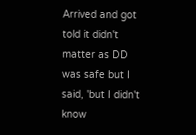Arrived and got told it didn't matter as DD was safe but I said, 'but I didn't know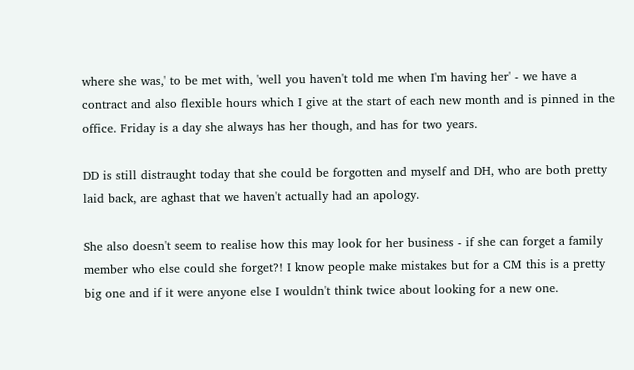where she was,' to be met with, 'well you haven't told me when I'm having her' - we have a contract and also flexible hours which I give at the start of each new month and is pinned in the office. Friday is a day she always has her though, and has for two years.

DD is still distraught today that she could be forgotten and myself and DH, who are both pretty laid back, are aghast that we haven't actually had an apology.

She also doesn't seem to realise how this may look for her business - if she can forget a family member who else could she forget?! I know people make mistakes but for a CM this is a pretty big one and if it were anyone else I wouldn't think twice about looking for a new one.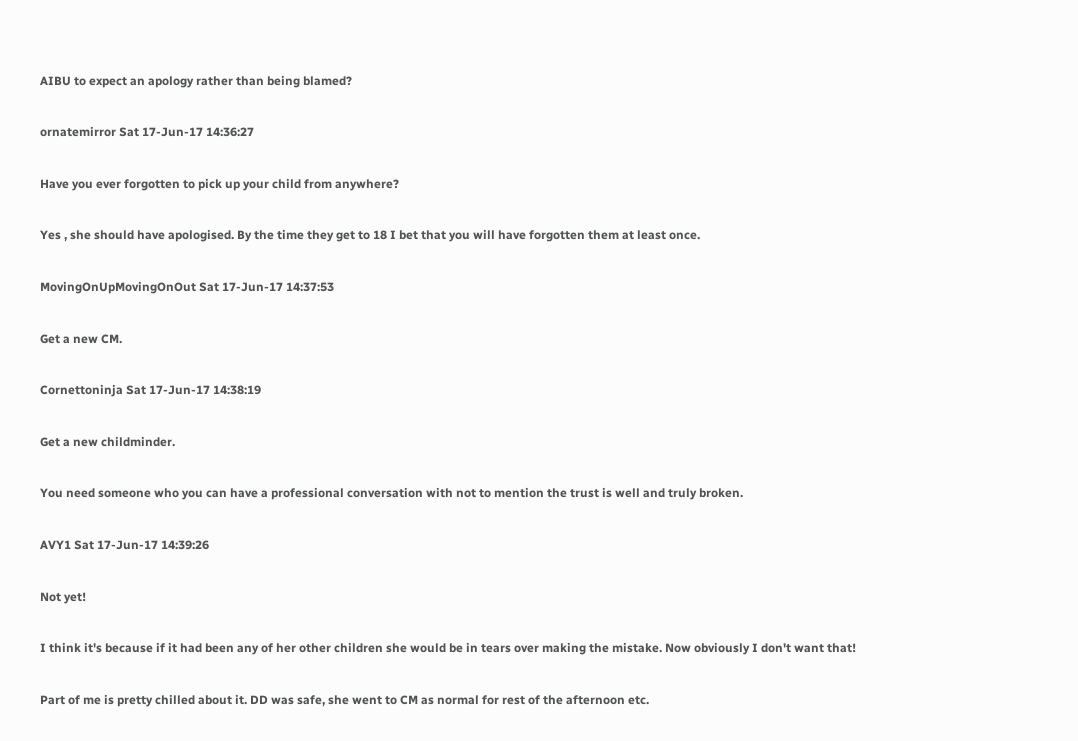AIBU to expect an apology rather than being blamed?

ornatemirror Sat 17-Jun-17 14:36:27

Have you ever forgotten to pick up your child from anywhere?

Yes , she should have apologised. By the time they get to 18 I bet that you will have forgotten them at least once.

MovingOnUpMovingOnOut Sat 17-Jun-17 14:37:53

Get a new CM.

Cornettoninja Sat 17-Jun-17 14:38:19

Get a new childminder.

You need someone who you can have a professional conversation with not to mention the trust is well and truly broken.

AVY1 Sat 17-Jun-17 14:39:26

Not yet!

I think it's because if it had been any of her other children she would be in tears over making the mistake. Now obviously I don't want that!

Part of me is pretty chilled about it. DD was safe, she went to CM as normal for rest of the afternoon etc.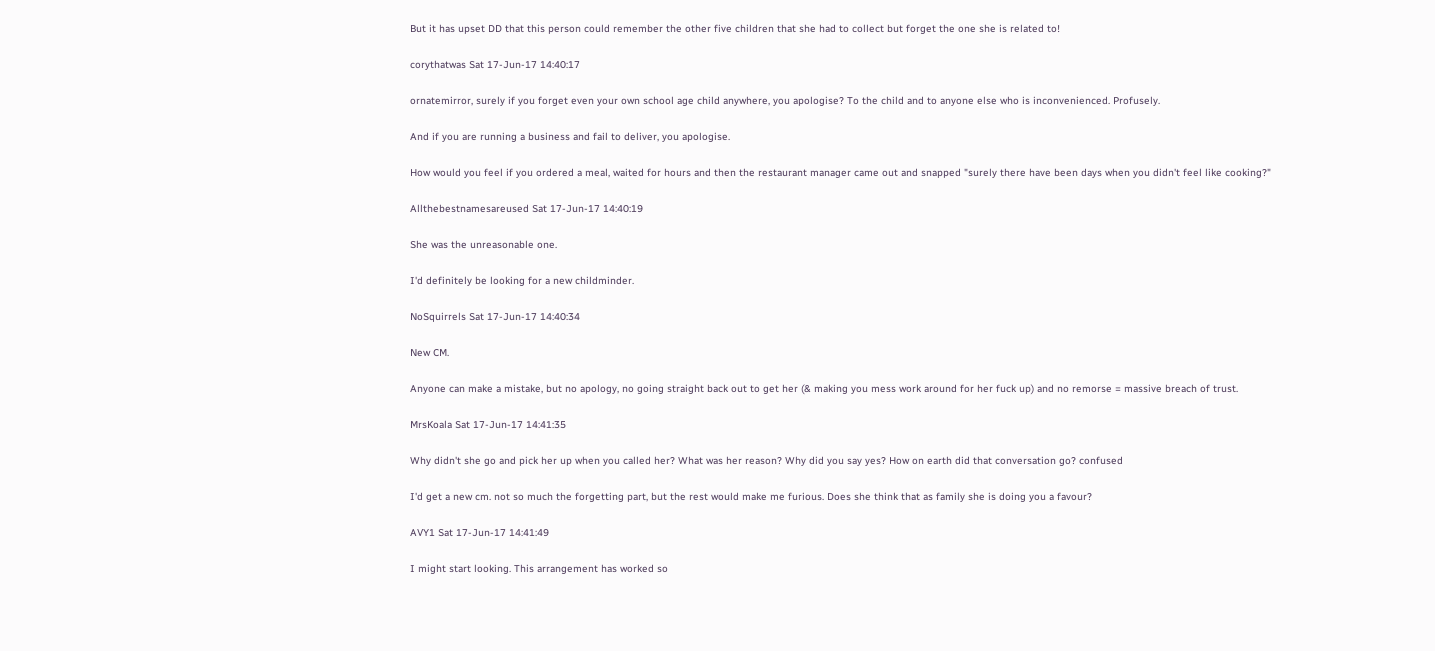But it has upset DD that this person could remember the other five children that she had to collect but forget the one she is related to!

corythatwas Sat 17-Jun-17 14:40:17

ornatemirror, surely if you forget even your own school age child anywhere, you apologise? To the child and to anyone else who is inconvenienced. Profusely.

And if you are running a business and fail to deliver, you apologise.

How would you feel if you ordered a meal, waited for hours and then the restaurant manager came out and snapped "surely there have been days when you didn't feel like cooking?"

Allthebestnamesareused Sat 17-Jun-17 14:40:19

She was the unreasonable one.

I'd definitely be looking for a new childminder.

NoSquirrels Sat 17-Jun-17 14:40:34

New CM.

Anyone can make a mistake, but no apology, no going straight back out to get her (& making you mess work around for her fuck up) and no remorse = massive breach of trust.

MrsKoala Sat 17-Jun-17 14:41:35

Why didn't she go and pick her up when you called her? What was her reason? Why did you say yes? How on earth did that conversation go? confused

I'd get a new cm. not so much the forgetting part, but the rest would make me furious. Does she think that as family she is doing you a favour?

AVY1 Sat 17-Jun-17 14:41:49

I might start looking. This arrangement has worked so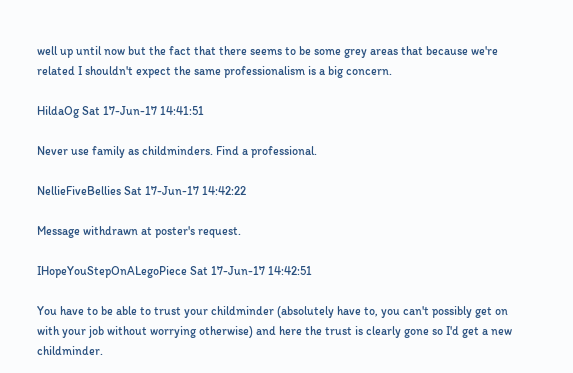well up until now but the fact that there seems to be some grey areas that because we're related I shouldn't expect the same professionalism is a big concern.

HildaOg Sat 17-Jun-17 14:41:51

Never use family as childminders. Find a professional.

NellieFiveBellies Sat 17-Jun-17 14:42:22

Message withdrawn at poster's request.

IHopeYouStepOnALegoPiece Sat 17-Jun-17 14:42:51

You have to be able to trust your childminder (absolutely have to, you can't possibly get on with your job without worrying otherwise) and here the trust is clearly gone so I'd get a new childminder.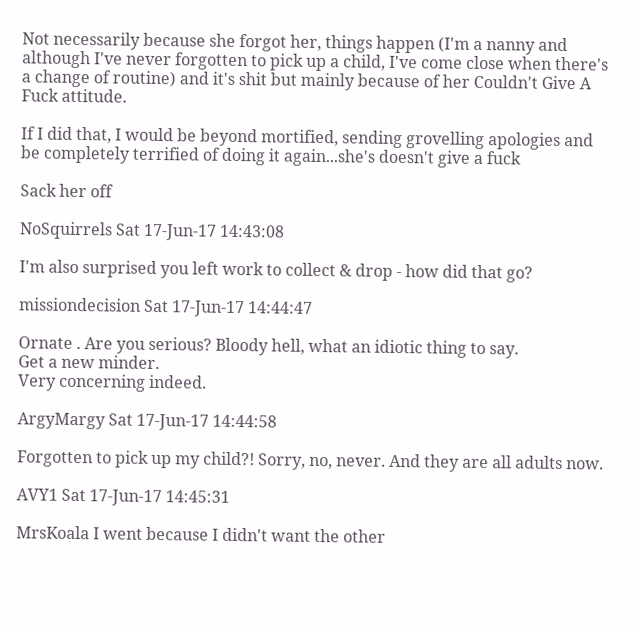Not necessarily because she forgot her, things happen (I'm a nanny and although I've never forgotten to pick up a child, I've come close when there's a change of routine) and it's shit but mainly because of her Couldn't Give A Fuck attitude.

If I did that, I would be beyond mortified, sending grovelling apologies and be completely terrified of doing it again...she's doesn't give a fuck

Sack her off

NoSquirrels Sat 17-Jun-17 14:43:08

I'm also surprised you left work to collect & drop - how did that go?

missiondecision Sat 17-Jun-17 14:44:47

Ornate . Are you serious? Bloody hell, what an idiotic thing to say.
Get a new minder.
Very concerning indeed.

ArgyMargy Sat 17-Jun-17 14:44:58

Forgotten to pick up my child?! Sorry, no, never. And they are all adults now.

AVY1 Sat 17-Jun-17 14:45:31

MrsKoala I went because I didn't want the other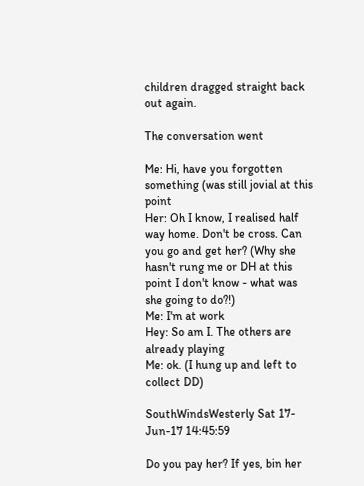children dragged straight back out again.

The conversation went

Me: Hi, have you forgotten something (was still jovial at this point
Her: Oh I know, I realised half way home. Don't be cross. Can you go and get her? (Why she hasn't rung me or DH at this point I don't know - what was she going to do?!)
Me: I'm at work
Hey: So am I. The others are already playing
Me: ok. (I hung up and left to collect DD)

SouthWindsWesterly Sat 17-Jun-17 14:45:59

Do you pay her? If yes, bin her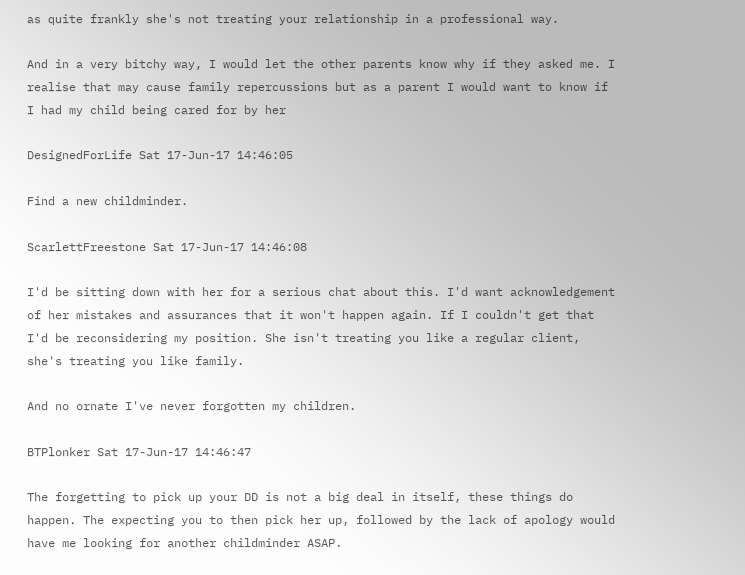as quite frankly she's not treating your relationship in a professional way.

And in a very bitchy way, I would let the other parents know why if they asked me. I realise that may cause family repercussions but as a parent I would want to know if I had my child being cared for by her

DesignedForLife Sat 17-Jun-17 14:46:05

Find a new childminder.

ScarlettFreestone Sat 17-Jun-17 14:46:08

I'd be sitting down with her for a serious chat about this. I'd want acknowledgement of her mistakes and assurances that it won't happen again. If I couldn't get that I'd be reconsidering my position. She isn't treating you like a regular client, she's treating you like family.

And no ornate I've never forgotten my children.

BTPlonker Sat 17-Jun-17 14:46:47

The forgetting to pick up your DD is not a big deal in itself, these things do happen. The expecting you to then pick her up, followed by the lack of apology would have me looking for another childminder ASAP.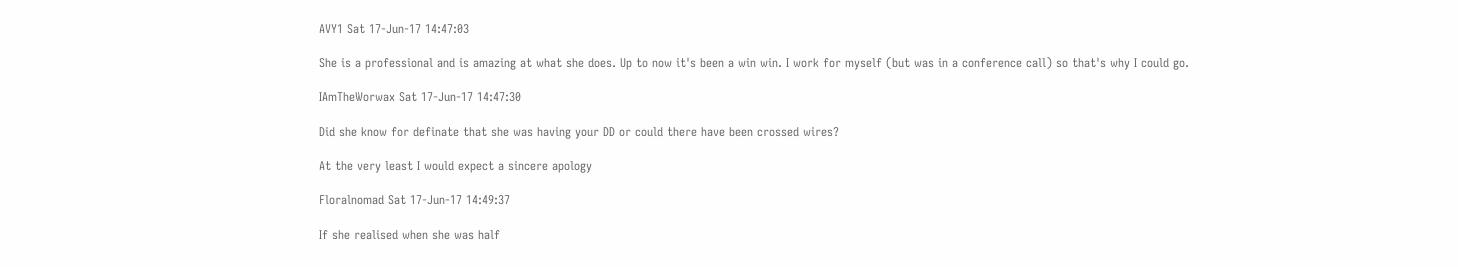AVY1 Sat 17-Jun-17 14:47:03

She is a professional and is amazing at what she does. Up to now it's been a win win. I work for myself (but was in a conference call) so that's why I could go.

IAmTheWorwax Sat 17-Jun-17 14:47:30

Did she know for definate that she was having your DD or could there have been crossed wires?

At the very least I would expect a sincere apology

Floralnomad Sat 17-Jun-17 14:49:37

If she realised when she was half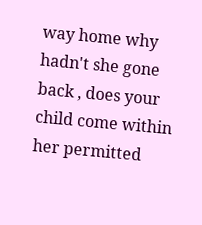way home why hadn't she gone back , does your child come within her permitted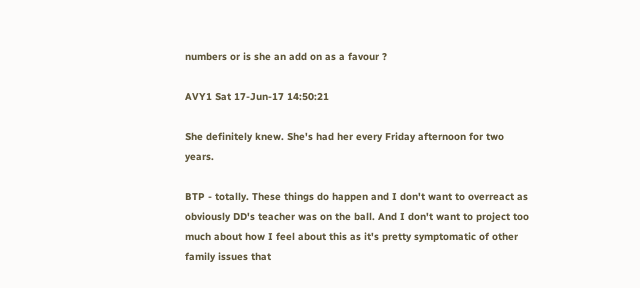numbers or is she an add on as a favour ?

AVY1 Sat 17-Jun-17 14:50:21

She definitely knew. She's had her every Friday afternoon for two years.

BTP - totally. These things do happen and I don't want to overreact as obviously DD's teacher was on the ball. And I don't want to project too much about how I feel about this as it's pretty symptomatic of other family issues that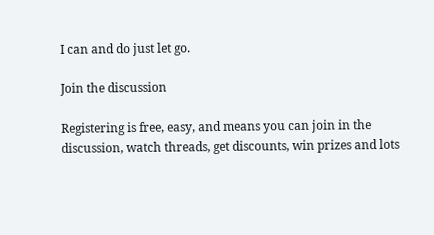I can and do just let go.

Join the discussion

Registering is free, easy, and means you can join in the discussion, watch threads, get discounts, win prizes and lots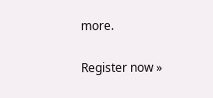more.

Register now »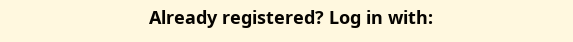Already registered? Log in with: